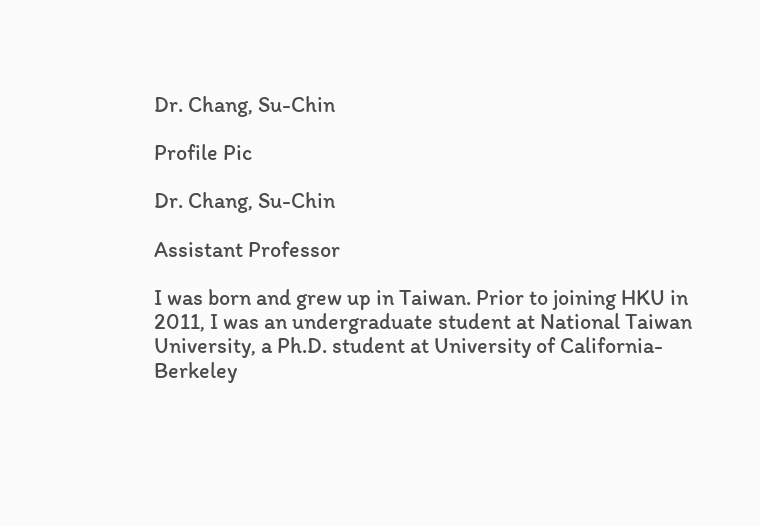Dr. Chang, Su-Chin

Profile Pic

Dr. Chang, Su-Chin

Assistant Professor

I was born and grew up in Taiwan. Prior to joining HKU in 2011, I was an undergraduate student at National Taiwan University, a Ph.D. student at University of California- Berkeley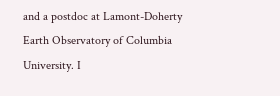and a postdoc at Lamont-Doherty Earth Observatory of Columbia University. I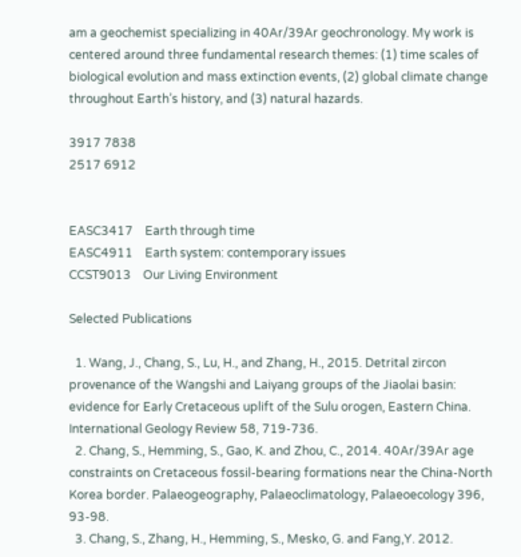am a geochemist specializing in 40Ar/39Ar geochronology. My work is centered around three fundamental research themes: (1) time scales of biological evolution and mass extinction events, (2) global climate change throughout Earth’s history, and (3) natural hazards.

3917 7838
2517 6912


EASC3417    Earth through time
EASC4911    Earth system: contemporary issues
CCST9013    Our Living Environment

Selected Publications

  1. Wang, J., Chang, S., Lu, H., and Zhang, H., 2015. Detrital zircon provenance of the Wangshi and Laiyang groups of the Jiaolai basin: evidence for Early Cretaceous uplift of the Sulu orogen, Eastern China. International Geology Review 58, 719-736.
  2. Chang, S., Hemming, S., Gao, K. and Zhou, C., 2014. 40Ar/39Ar age constraints on Cretaceous fossil-bearing formations near the China-North Korea border. Palaeogeography, Palaeoclimatology, Palaeoecology 396, 93-98.
  3. Chang, S., Zhang, H., Hemming, S., Mesko, G. and Fang,Y. 2012.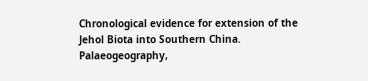Chronological evidence for extension of the Jehol Biota into Southern China. Palaeogeography,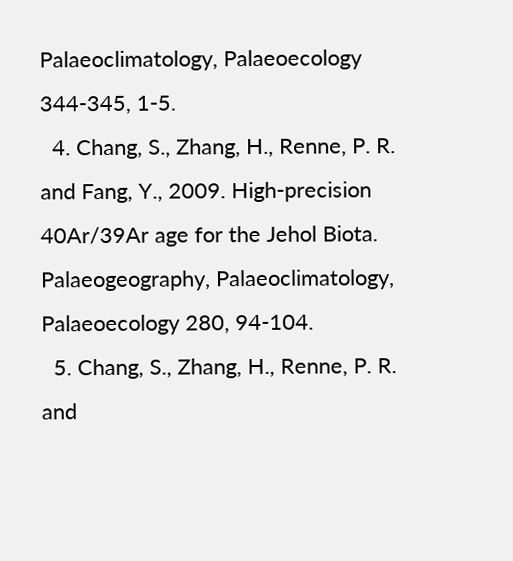Palaeoclimatology, Palaeoecology 344-345, 1-5.
  4. Chang, S., Zhang, H., Renne, P. R. and Fang, Y., 2009. High-precision 40Ar/39Ar age for the Jehol Biota. Palaeogeography, Palaeoclimatology, Palaeoecology 280, 94-104.
  5. Chang, S., Zhang, H., Renne, P. R. and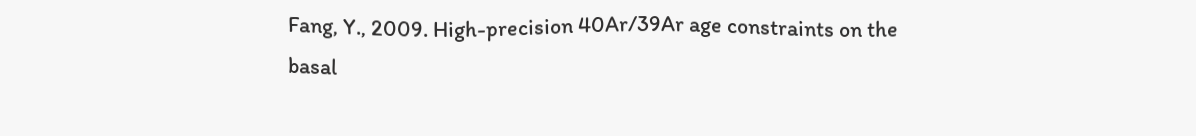Fang, Y., 2009. High-precision 40Ar/39Ar age constraints on the basal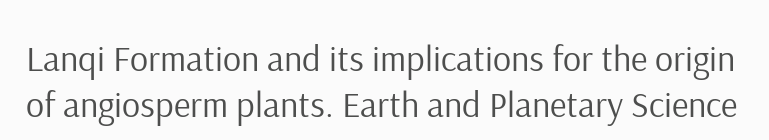Lanqi Formation and its implications for the origin of angiosperm plants. Earth and Planetary Science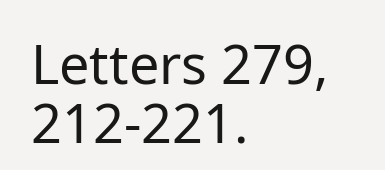Letters 279, 212-221.